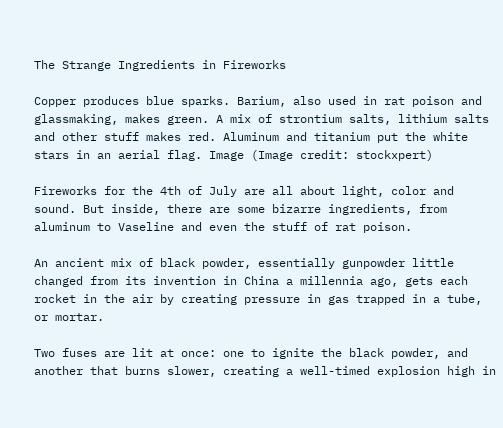The Strange Ingredients in Fireworks

Copper produces blue sparks. Barium, also used in rat poison and glassmaking, makes green. A mix of strontium salts, lithium salts and other stuff makes red. Aluminum and titanium put the white stars in an aerial flag. Image (Image credit: stockxpert)

Fireworks for the 4th of July are all about light, color and sound. But inside, there are some bizarre ingredients, from aluminum to Vaseline and even the stuff of rat poison.

An ancient mix of black powder, essentially gunpowder little changed from its invention in China a millennia ago, gets each rocket in the air by creating pressure in gas trapped in a tube, or mortar.

Two fuses are lit at once: one to ignite the black powder, and another that burns slower, creating a well-timed explosion high in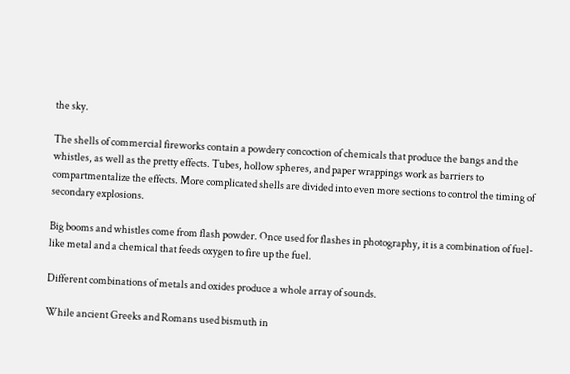the sky.

The shells of commercial fireworks contain a powdery concoction of chemicals that produce the bangs and the whistles, as well as the pretty effects. Tubes, hollow spheres, and paper wrappings work as barriers to compartmentalize the effects. More complicated shells are divided into even more sections to control the timing of secondary explosions.

Big booms and whistles come from flash powder. Once used for flashes in photography, it is a combination of fuel-like metal and a chemical that feeds oxygen to fire up the fuel.

Different combinations of metals and oxides produce a whole array of sounds.

While ancient Greeks and Romans used bismuth in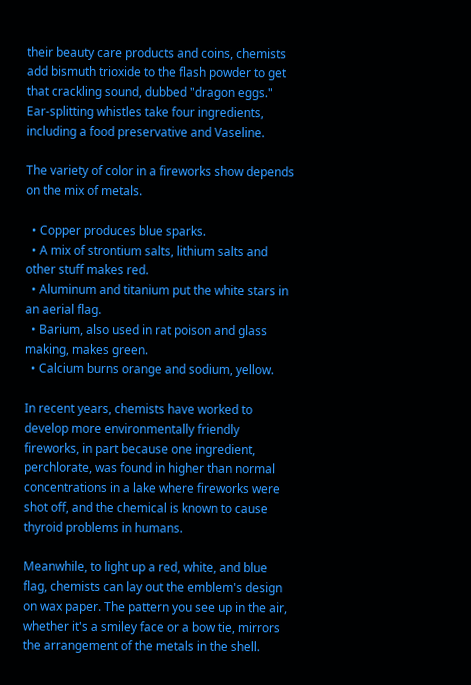their beauty care products and coins, chemists add bismuth trioxide to the flash powder to get that crackling sound, dubbed "dragon eggs." Ear-splitting whistles take four ingredients, including a food preservative and Vaseline.

The variety of color in a fireworks show depends on the mix of metals.

  • Copper produces blue sparks.
  • A mix of strontium salts, lithium salts and other stuff makes red.
  • Aluminum and titanium put the white stars in an aerial flag.
  • Barium, also used in rat poison and glass making, makes green.
  • Calcium burns orange and sodium, yellow.

In recent years, chemists have worked to develop more environmentally friendly fireworks, in part because one ingredient, perchlorate, was found in higher than normal concentrations in a lake where fireworks were shot off, and the chemical is known to cause thyroid problems in humans.

Meanwhile, to light up a red, white, and blue flag, chemists can lay out the emblem's design on wax paper. The pattern you see up in the air, whether it's a smiley face or a bow tie, mirrors the arrangement of the metals in the shell.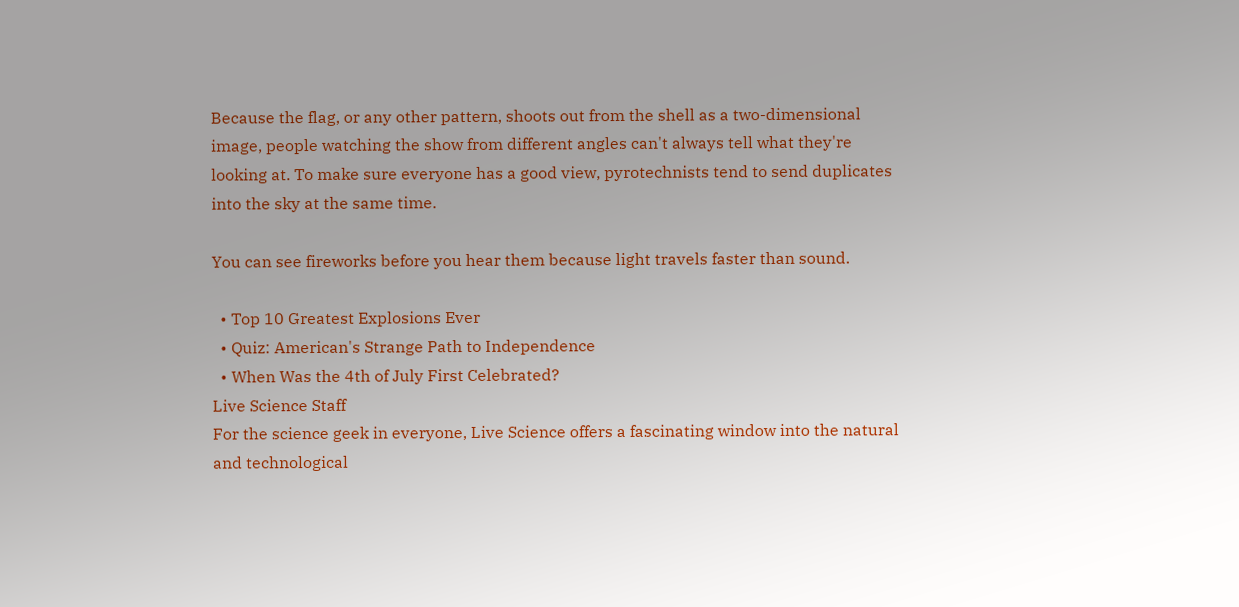Because the flag, or any other pattern, shoots out from the shell as a two-dimensional image, people watching the show from different angles can't always tell what they're looking at. To make sure everyone has a good view, pyrotechnists tend to send duplicates into the sky at the same time.

You can see fireworks before you hear them because light travels faster than sound.

  • Top 10 Greatest Explosions Ever
  • Quiz: American's Strange Path to Independence
  • When Was the 4th of July First Celebrated?
Live Science Staff
For the science geek in everyone, Live Science offers a fascinating window into the natural and technological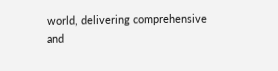world, delivering comprehensive and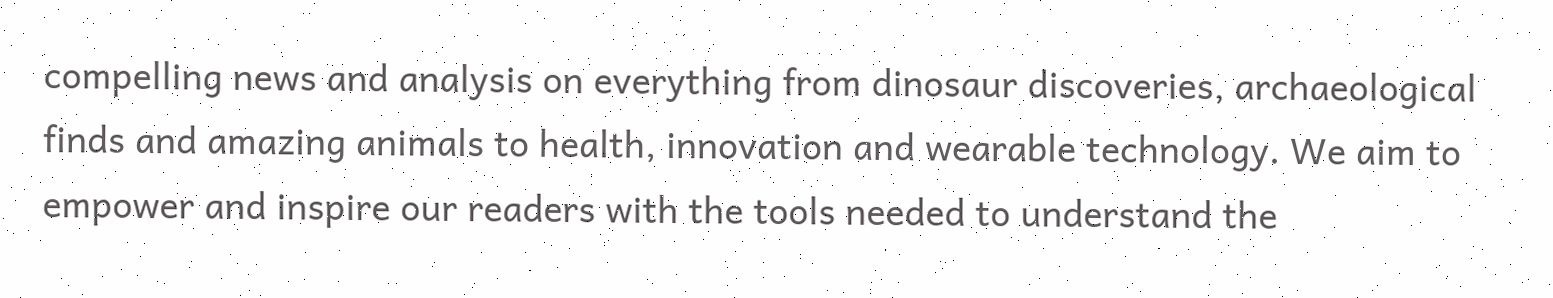compelling news and analysis on everything from dinosaur discoveries, archaeological finds and amazing animals to health, innovation and wearable technology. We aim to empower and inspire our readers with the tools needed to understand the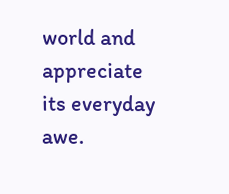world and appreciate its everyday awe.